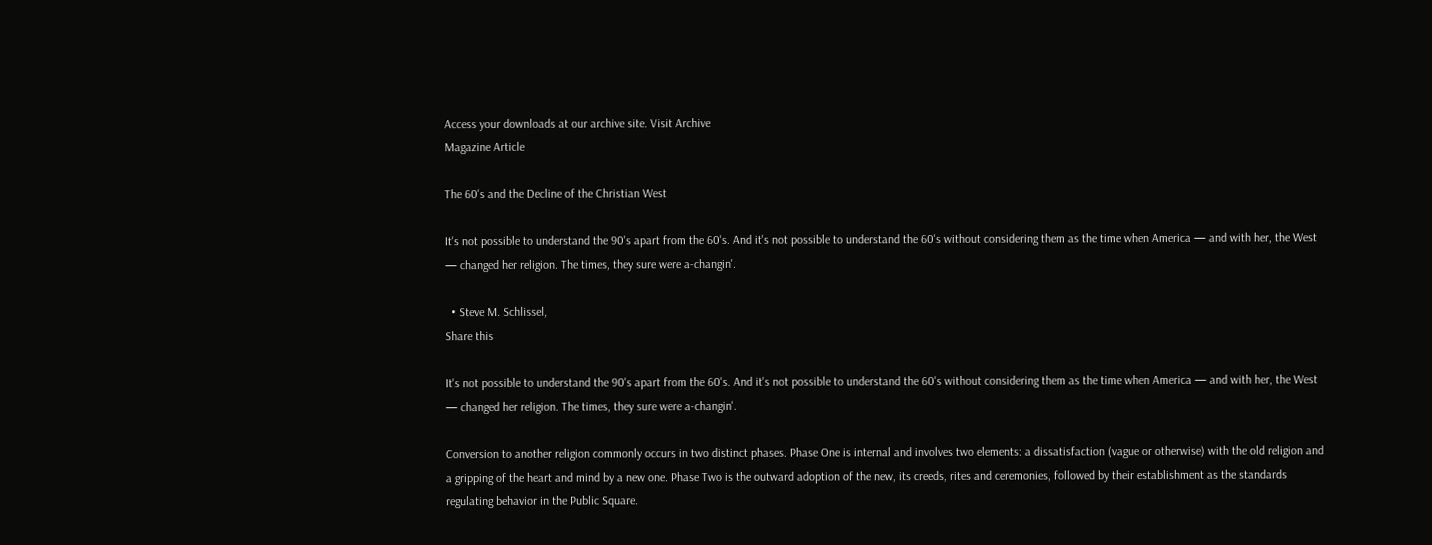Access your downloads at our archive site. Visit Archive
Magazine Article

The 60's and the Decline of the Christian West

It's not possible to understand the 90's apart from the 60's. And it's not possible to understand the 60's without considering them as the time when America — and with her, the West — changed her religion. The times, they sure were a-changin'.

  • Steve M. Schlissel,
Share this

It's not possible to understand the 90's apart from the 60's. And it's not possible to understand the 60's without considering them as the time when America — and with her, the West — changed her religion. The times, they sure were a-changin'.

Conversion to another religion commonly occurs in two distinct phases. Phase One is internal and involves two elements: a dissatisfaction (vague or otherwise) with the old religion and a gripping of the heart and mind by a new one. Phase Two is the outward adoption of the new, its creeds, rites and ceremonies, followed by their establishment as the standards regulating behavior in the Public Square.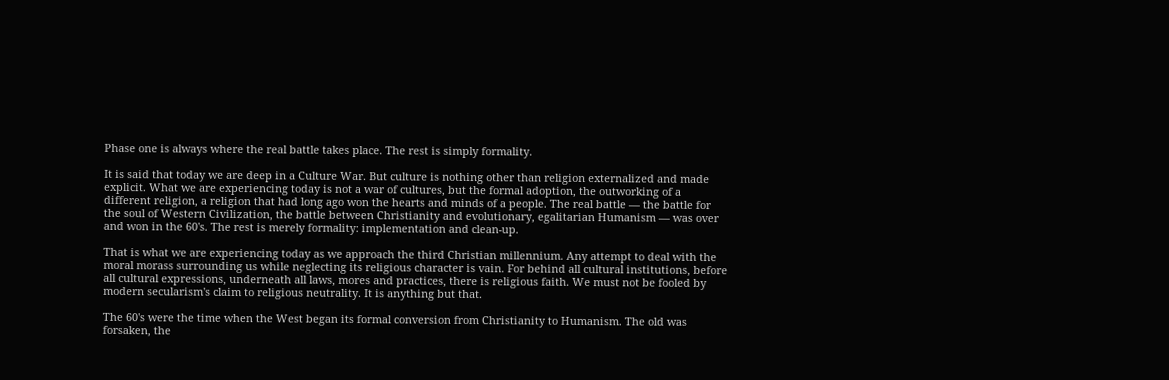Phase one is always where the real battle takes place. The rest is simply formality.

It is said that today we are deep in a Culture War. But culture is nothing other than religion externalized and made explicit. What we are experiencing today is not a war of cultures, but the formal adoption, the outworking of a different religion, a religion that had long ago won the hearts and minds of a people. The real battle — the battle for the soul of Western Civilization, the battle between Christianity and evolutionary, egalitarian Humanism — was over and won in the 60's. The rest is merely formality: implementation and clean-up.

That is what we are experiencing today as we approach the third Christian millennium. Any attempt to deal with the moral morass surrounding us while neglecting its religious character is vain. For behind all cultural institutions, before all cultural expressions, underneath all laws, mores and practices, there is religious faith. We must not be fooled by modern secularism's claim to religious neutrality. It is anything but that.

The 60's were the time when the West began its formal conversion from Christianity to Humanism. The old was forsaken, the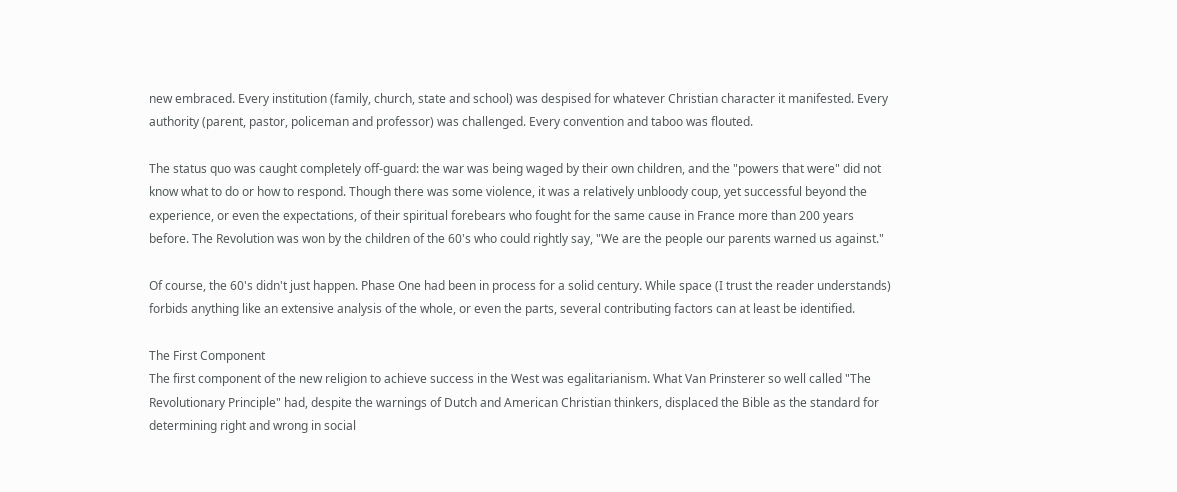new embraced. Every institution (family, church, state and school) was despised for whatever Christian character it manifested. Every authority (parent, pastor, policeman and professor) was challenged. Every convention and taboo was flouted.

The status quo was caught completely off-guard: the war was being waged by their own children, and the "powers that were" did not know what to do or how to respond. Though there was some violence, it was a relatively unbloody coup, yet successful beyond the experience, or even the expectations, of their spiritual forebears who fought for the same cause in France more than 200 years before. The Revolution was won by the children of the 60's who could rightly say, "We are the people our parents warned us against."

Of course, the 60's didn't just happen. Phase One had been in process for a solid century. While space (I trust the reader understands) forbids anything like an extensive analysis of the whole, or even the parts, several contributing factors can at least be identified.

The First Component
The first component of the new religion to achieve success in the West was egalitarianism. What Van Prinsterer so well called "The Revolutionary Principle" had, despite the warnings of Dutch and American Christian thinkers, displaced the Bible as the standard for determining right and wrong in social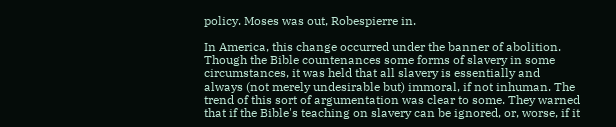policy. Moses was out, Robespierre in.

In America, this change occurred under the banner of abolition. Though the Bible countenances some forms of slavery in some circumstances, it was held that all slavery is essentially and always (not merely undesirable but) immoral, if not inhuman. The trend of this sort of argumentation was clear to some. They warned that if the Bible's teaching on slavery can be ignored, or, worse, if it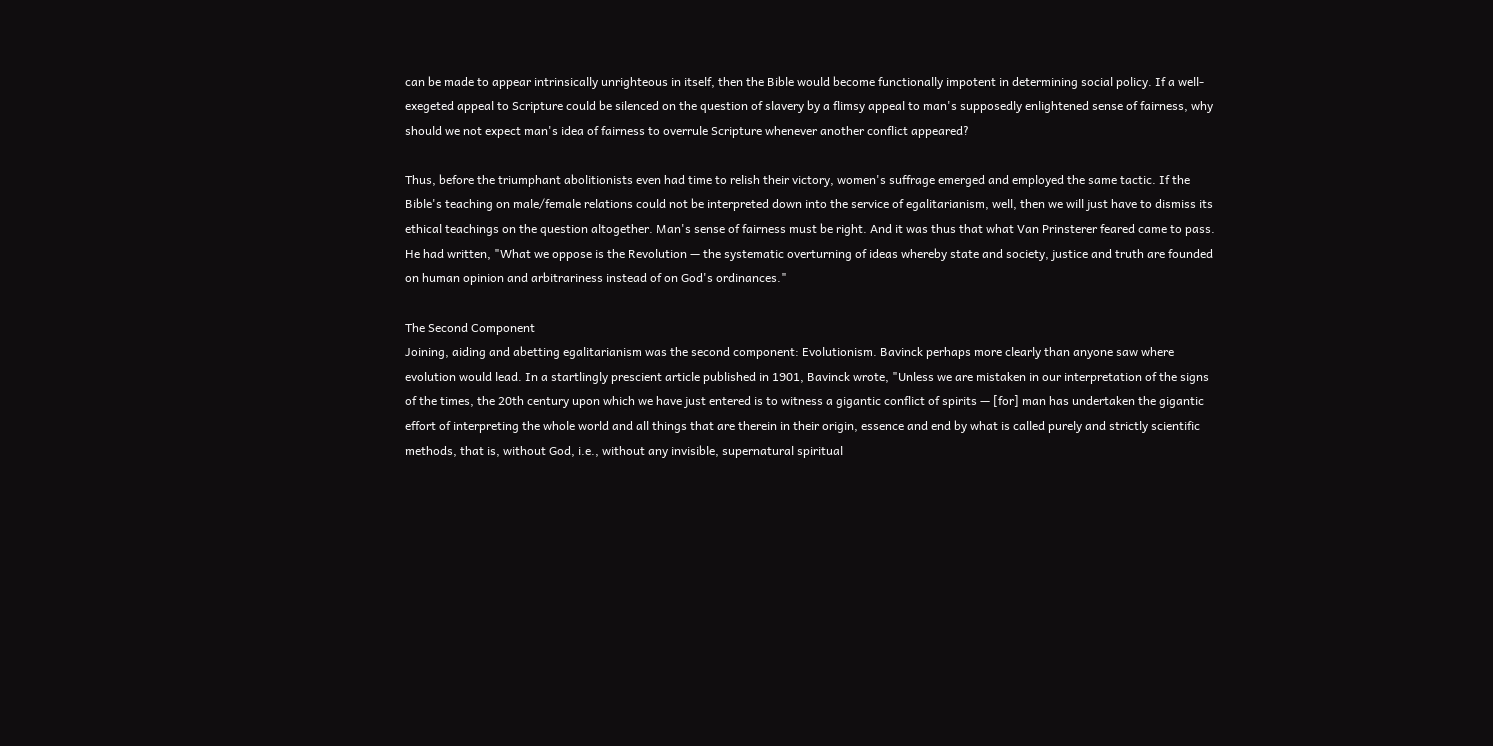can be made to appear intrinsically unrighteous in itself, then the Bible would become functionally impotent in determining social policy. If a well-exegeted appeal to Scripture could be silenced on the question of slavery by a flimsy appeal to man's supposedly enlightened sense of fairness, why should we not expect man's idea of fairness to overrule Scripture whenever another conflict appeared?

Thus, before the triumphant abolitionists even had time to relish their victory, women's suffrage emerged and employed the same tactic. If the Bible's teaching on male/female relations could not be interpreted down into the service of egalitarianism, well, then we will just have to dismiss its ethical teachings on the question altogether. Man's sense of fairness must be right. And it was thus that what Van Prinsterer feared came to pass. He had written, "What we oppose is the Revolution — the systematic overturning of ideas whereby state and society, justice and truth are founded on human opinion and arbitrariness instead of on God's ordinances."

The Second Component
Joining, aiding and abetting egalitarianism was the second component: Evolutionism. Bavinck perhaps more clearly than anyone saw where evolution would lead. In a startlingly prescient article published in 1901, Bavinck wrote, "Unless we are mistaken in our interpretation of the signs of the times, the 20th century upon which we have just entered is to witness a gigantic conflict of spirits — [for] man has undertaken the gigantic effort of interpreting the whole world and all things that are therein in their origin, essence and end by what is called purely and strictly scientific methods, that is, without God, i.e., without any invisible, supernatural spiritual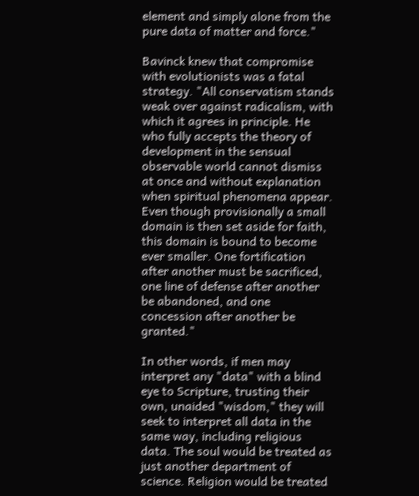element and simply alone from the pure data of matter and force."

Bavinck knew that compromise with evolutionists was a fatal strategy. "All conservatism stands weak over against radicalism, with which it agrees in principle. He who fully accepts the theory of development in the sensual observable world cannot dismiss at once and without explanation when spiritual phenomena appear. Even though provisionally a small domain is then set aside for faith, this domain is bound to become ever smaller. One fortification after another must be sacrificed, one line of defense after another be abandoned, and one concession after another be granted."

In other words, if men may interpret any "data" with a blind eye to Scripture, trusting their own, unaided "wisdom," they will seek to interpret all data in the same way, including religious data. The soul would be treated as just another department of science. Religion would be treated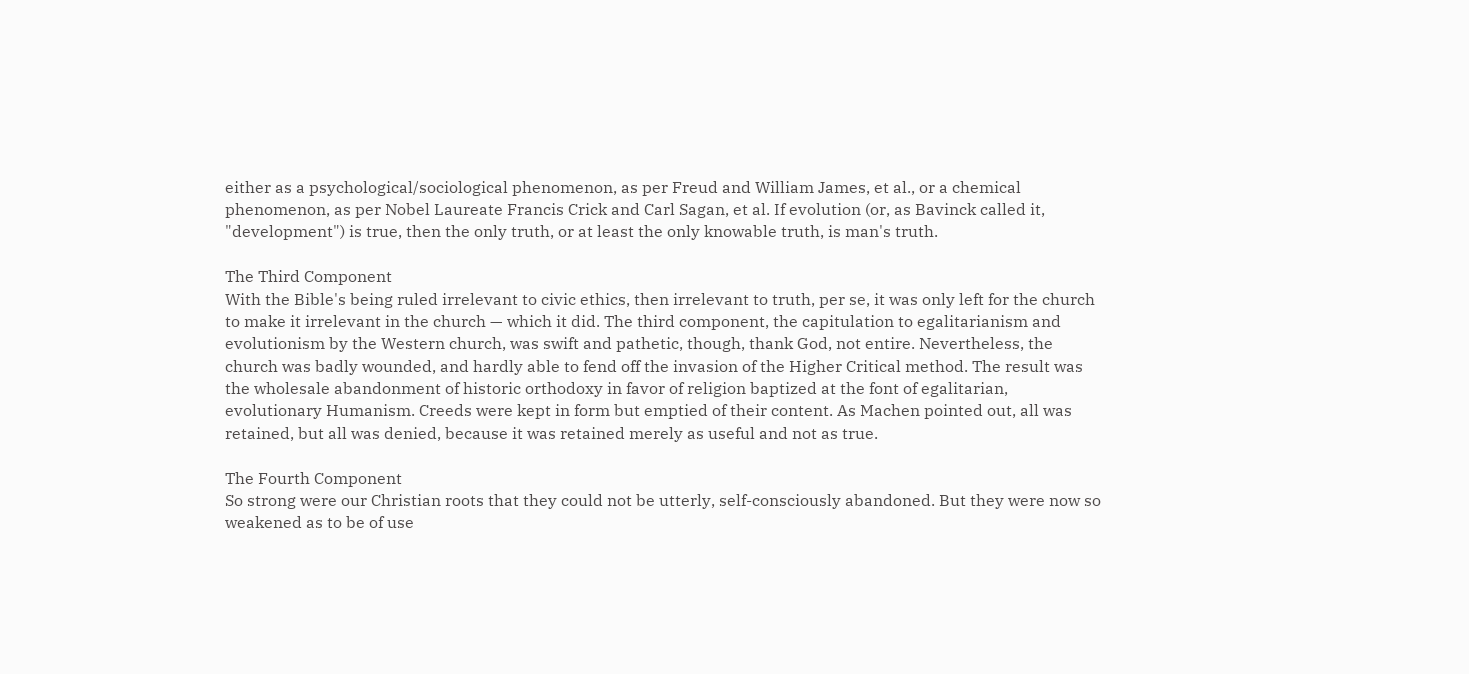either as a psychological/sociological phenomenon, as per Freud and William James, et al., or a chemical phenomenon, as per Nobel Laureate Francis Crick and Carl Sagan, et al. If evolution (or, as Bavinck called it, "development") is true, then the only truth, or at least the only knowable truth, is man's truth.

The Third Component
With the Bible's being ruled irrelevant to civic ethics, then irrelevant to truth, per se, it was only left for the church to make it irrelevant in the church — which it did. The third component, the capitulation to egalitarianism and evolutionism by the Western church, was swift and pathetic, though, thank God, not entire. Nevertheless, the church was badly wounded, and hardly able to fend off the invasion of the Higher Critical method. The result was the wholesale abandonment of historic orthodoxy in favor of religion baptized at the font of egalitarian, evolutionary Humanism. Creeds were kept in form but emptied of their content. As Machen pointed out, all was retained, but all was denied, because it was retained merely as useful and not as true.

The Fourth Component
So strong were our Christian roots that they could not be utterly, self-consciously abandoned. But they were now so weakened as to be of use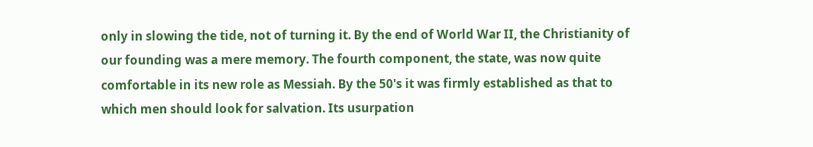only in slowing the tide, not of turning it. By the end of World War II, the Christianity of our founding was a mere memory. The fourth component, the state, was now quite comfortable in its new role as Messiah. By the 50's it was firmly established as that to which men should look for salvation. Its usurpation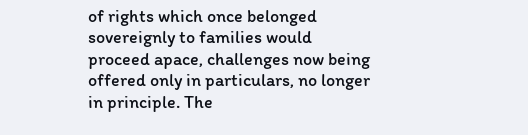of rights which once belonged sovereignly to families would proceed apace, challenges now being offered only in particulars, no longer in principle. The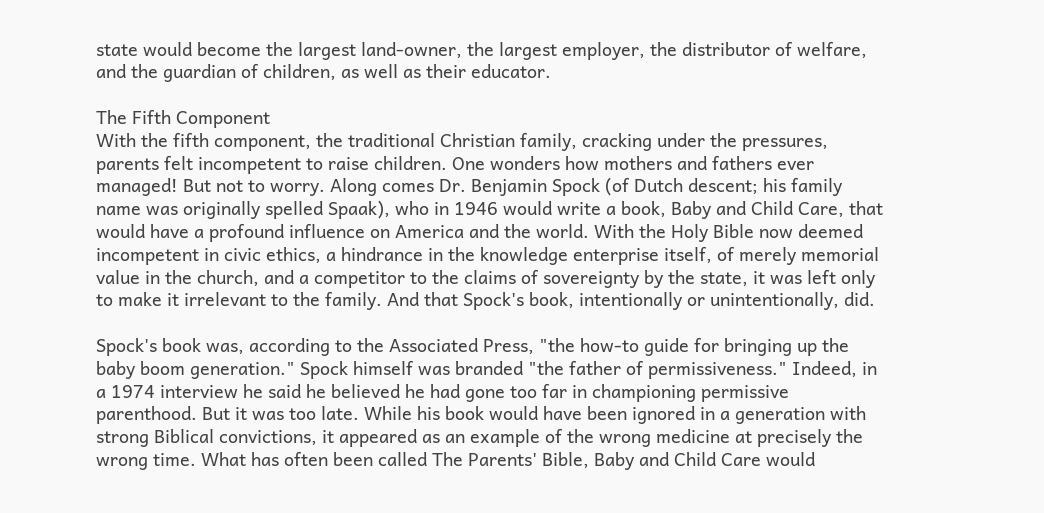state would become the largest land-owner, the largest employer, the distributor of welfare, and the guardian of children, as well as their educator.

The Fifth Component
With the fifth component, the traditional Christian family, cracking under the pressures, parents felt incompetent to raise children. One wonders how mothers and fathers ever managed! But not to worry. Along comes Dr. Benjamin Spock (of Dutch descent; his family name was originally spelled Spaak), who in 1946 would write a book, Baby and Child Care, that would have a profound influence on America and the world. With the Holy Bible now deemed incompetent in civic ethics, a hindrance in the knowledge enterprise itself, of merely memorial value in the church, and a competitor to the claims of sovereignty by the state, it was left only to make it irrelevant to the family. And that Spock's book, intentionally or unintentionally, did.

Spock's book was, according to the Associated Press, "the how-to guide for bringing up the baby boom generation." Spock himself was branded "the father of permissiveness." Indeed, in a 1974 interview he said he believed he had gone too far in championing permissive parenthood. But it was too late. While his book would have been ignored in a generation with strong Biblical convictions, it appeared as an example of the wrong medicine at precisely the wrong time. What has often been called The Parents' Bible, Baby and Child Care would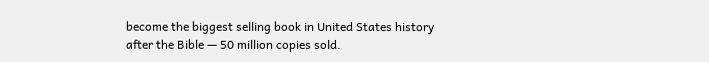become the biggest selling book in United States history after the Bible — 50 million copies sold.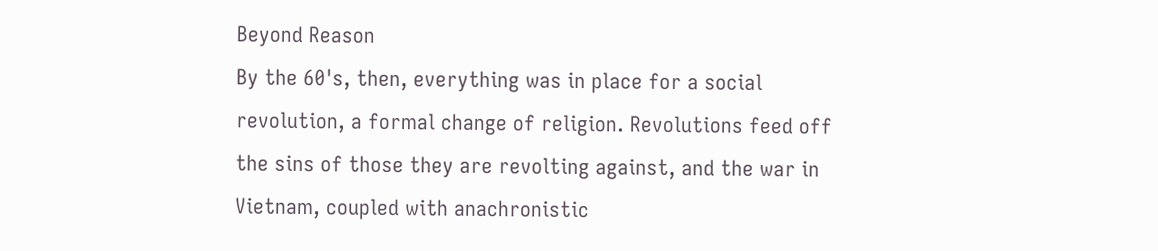Beyond Reason
By the 60's, then, everything was in place for a social revolution, a formal change of religion. Revolutions feed off the sins of those they are revolting against, and the war in Vietnam, coupled with anachronistic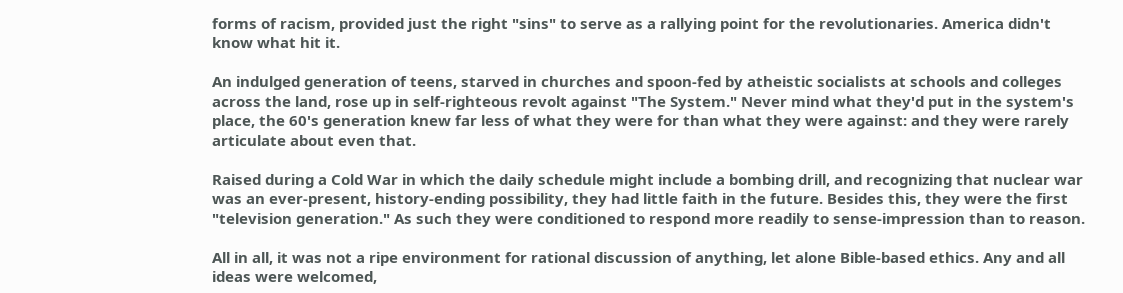forms of racism, provided just the right "sins" to serve as a rallying point for the revolutionaries. America didn't know what hit it.

An indulged generation of teens, starved in churches and spoon-fed by atheistic socialists at schools and colleges across the land, rose up in self-righteous revolt against "The System." Never mind what they'd put in the system's place, the 60's generation knew far less of what they were for than what they were against: and they were rarely articulate about even that.

Raised during a Cold War in which the daily schedule might include a bombing drill, and recognizing that nuclear war was an ever-present, history-ending possibility, they had little faith in the future. Besides this, they were the first "television generation." As such they were conditioned to respond more readily to sense-impression than to reason.

All in all, it was not a ripe environment for rational discussion of anything, let alone Bible-based ethics. Any and all ideas were welcomed,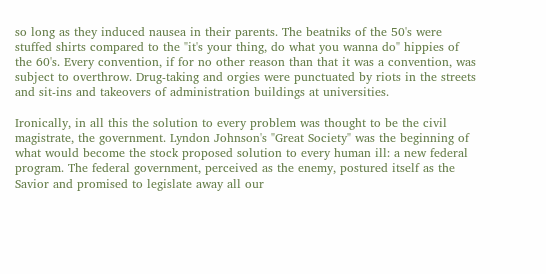so long as they induced nausea in their parents. The beatniks of the 50's were stuffed shirts compared to the "it's your thing, do what you wanna do" hippies of the 60's. Every convention, if for no other reason than that it was a convention, was subject to overthrow. Drug-taking and orgies were punctuated by riots in the streets and sit-ins and takeovers of administration buildings at universities.

Ironically, in all this the solution to every problem was thought to be the civil magistrate, the government. Lyndon Johnson's "Great Society" was the beginning of what would become the stock proposed solution to every human ill: a new federal program. The federal government, perceived as the enemy, postured itself as the Savior and promised to legislate away all our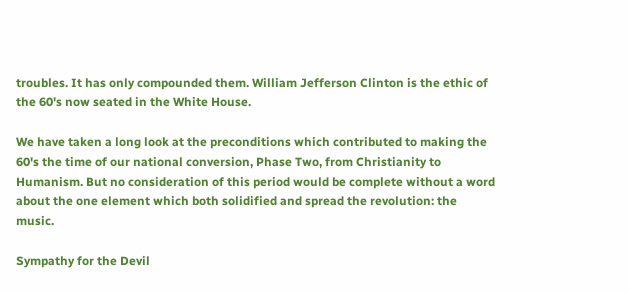troubles. It has only compounded them. William Jefferson Clinton is the ethic of the 60's now seated in the White House.

We have taken a long look at the preconditions which contributed to making the 60's the time of our national conversion, Phase Two, from Christianity to Humanism. But no consideration of this period would be complete without a word about the one element which both solidified and spread the revolution: the music.

Sympathy for the Devil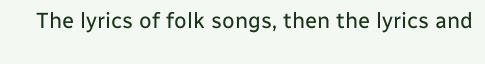The lyrics of folk songs, then the lyrics and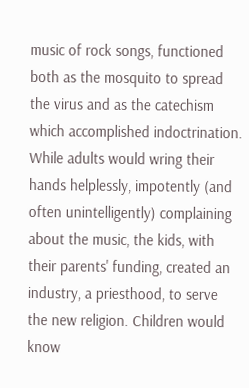music of rock songs, functioned both as the mosquito to spread the virus and as the catechism which accomplished indoctrination. While adults would wring their hands helplessly, impotently (and often unintelligently) complaining about the music, the kids, with their parents' funding, created an industry, a priesthood, to serve the new religion. Children would know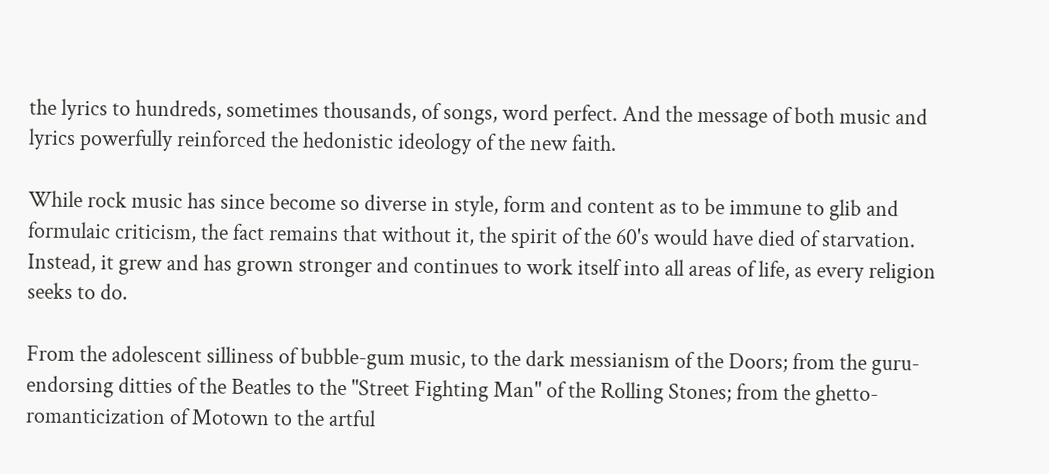the lyrics to hundreds, sometimes thousands, of songs, word perfect. And the message of both music and lyrics powerfully reinforced the hedonistic ideology of the new faith.

While rock music has since become so diverse in style, form and content as to be immune to glib and formulaic criticism, the fact remains that without it, the spirit of the 60's would have died of starvation. Instead, it grew and has grown stronger and continues to work itself into all areas of life, as every religion seeks to do.

From the adolescent silliness of bubble-gum music, to the dark messianism of the Doors; from the guru-endorsing ditties of the Beatles to the "Street Fighting Man" of the Rolling Stones; from the ghetto-romanticization of Motown to the artful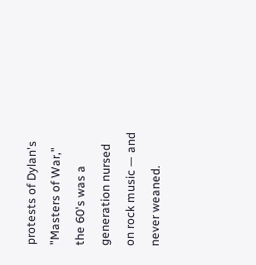protests of Dylan's "Masters of War," the 60's was a generation nursed on rock music — and never weaned.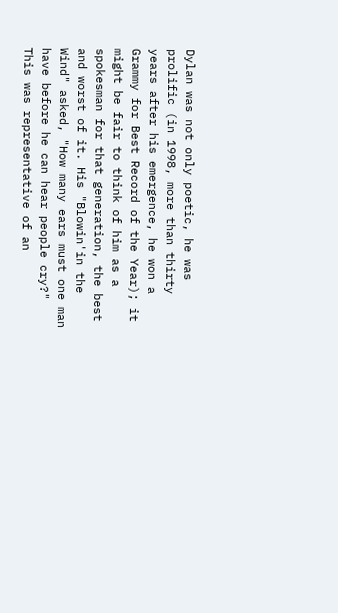Dylan was not only poetic, he was prolific (in 1998, more than thirty years after his emergence, he won a Grammy for Best Record of the Year); it might be fair to think of him as a spokesman for that generation, the best and worst of it. His "Blowin'in the Wind" asked, "How many ears must one man have before he can hear people cry?" This was representative of an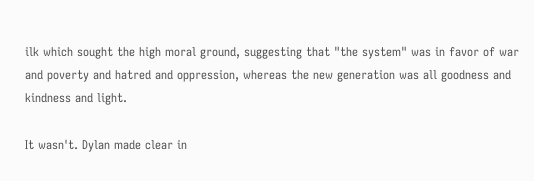ilk which sought the high moral ground, suggesting that "the system" was in favor of war and poverty and hatred and oppression, whereas the new generation was all goodness and kindness and light.

It wasn't. Dylan made clear in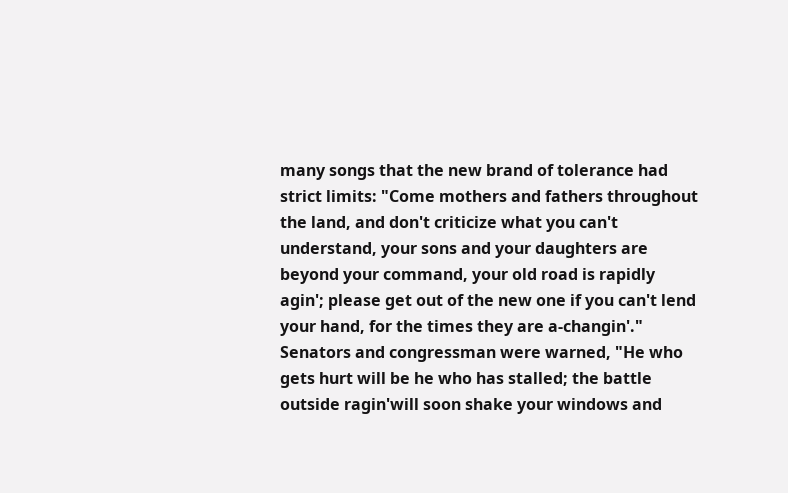many songs that the new brand of tolerance had strict limits: "Come mothers and fathers throughout the land, and don't criticize what you can't understand, your sons and your daughters are beyond your command, your old road is rapidly agin'; please get out of the new one if you can't lend your hand, for the times they are a-changin'." Senators and congressman were warned, "He who gets hurt will be he who has stalled; the battle outside ragin'will soon shake your windows and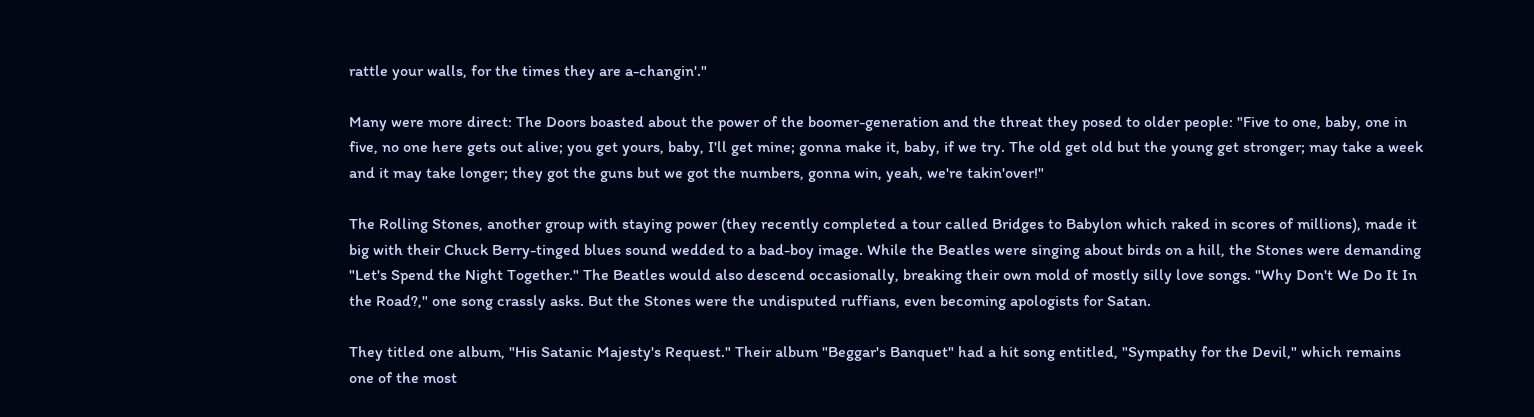rattle your walls, for the times they are a-changin'."

Many were more direct: The Doors boasted about the power of the boomer-generation and the threat they posed to older people: "Five to one, baby, one in five, no one here gets out alive; you get yours, baby, I'll get mine; gonna make it, baby, if we try. The old get old but the young get stronger; may take a week and it may take longer; they got the guns but we got the numbers, gonna win, yeah, we're takin'over!"

The Rolling Stones, another group with staying power (they recently completed a tour called Bridges to Babylon which raked in scores of millions), made it big with their Chuck Berry-tinged blues sound wedded to a bad-boy image. While the Beatles were singing about birds on a hill, the Stones were demanding "Let's Spend the Night Together." The Beatles would also descend occasionally, breaking their own mold of mostly silly love songs. "Why Don't We Do It In the Road?," one song crassly asks. But the Stones were the undisputed ruffians, even becoming apologists for Satan.

They titled one album, "His Satanic Majesty's Request." Their album "Beggar's Banquet" had a hit song entitled, "Sympathy for the Devil," which remains one of the most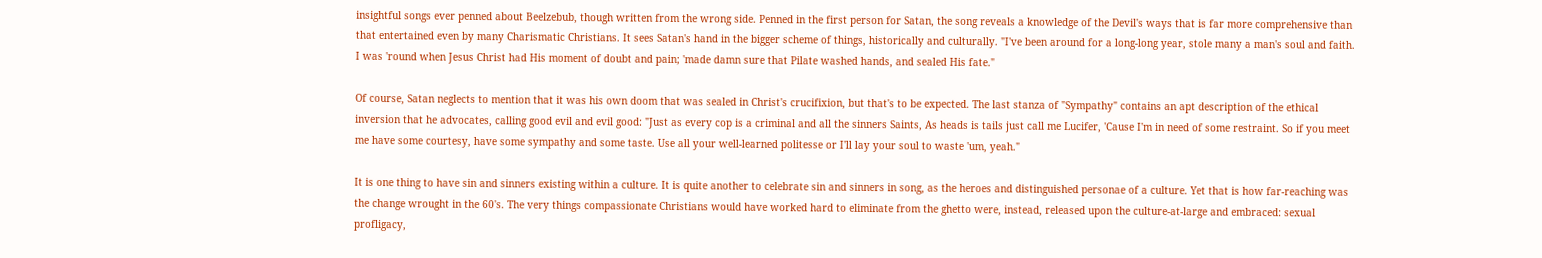insightful songs ever penned about Beelzebub, though written from the wrong side. Penned in the first person for Satan, the song reveals a knowledge of the Devil's ways that is far more comprehensive than that entertained even by many Charismatic Christians. It sees Satan's hand in the bigger scheme of things, historically and culturally. "I've been around for a long-long year, stole many a man's soul and faith. I was 'round when Jesus Christ had His moment of doubt and pain; 'made damn sure that Pilate washed hands, and sealed His fate."

Of course, Satan neglects to mention that it was his own doom that was sealed in Christ's crucifixion, but that's to be expected. The last stanza of "Sympathy" contains an apt description of the ethical inversion that he advocates, calling good evil and evil good: "Just as every cop is a criminal and all the sinners Saints, As heads is tails just call me Lucifer, 'Cause I'm in need of some restraint. So if you meet me have some courtesy, have some sympathy and some taste. Use all your well-learned politesse or I'll lay your soul to waste 'um, yeah."

It is one thing to have sin and sinners existing within a culture. It is quite another to celebrate sin and sinners in song, as the heroes and distinguished personae of a culture. Yet that is how far-reaching was the change wrought in the 60's. The very things compassionate Christians would have worked hard to eliminate from the ghetto were, instead, released upon the culture-at-large and embraced: sexual profligacy,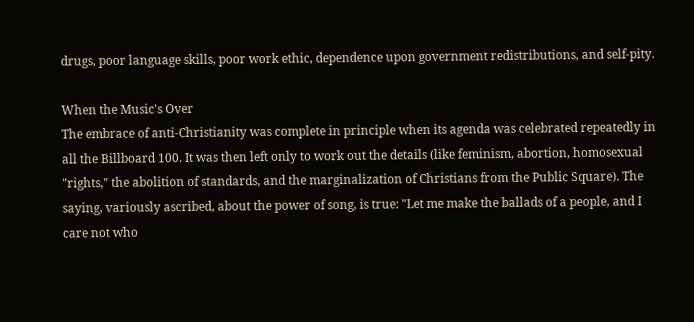drugs, poor language skills, poor work ethic, dependence upon government redistributions, and self-pity.

When the Music's Over
The embrace of anti-Christianity was complete in principle when its agenda was celebrated repeatedly in all the Billboard 100. It was then left only to work out the details (like feminism, abortion, homosexual "rights," the abolition of standards, and the marginalization of Christians from the Public Square). The saying, variously ascribed, about the power of song, is true: "Let me make the ballads of a people, and I care not who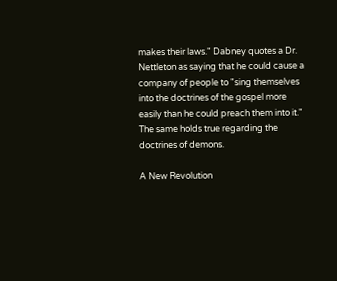makes their laws." Dabney quotes a Dr. Nettleton as saying that he could cause a company of people to "sing themselves into the doctrines of the gospel more easily than he could preach them into it." The same holds true regarding the doctrines of demons.

A New Revolution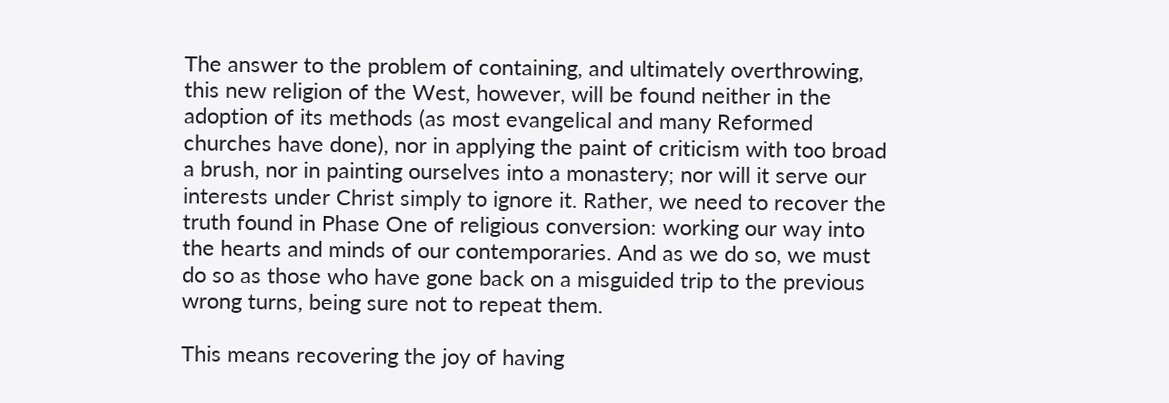The answer to the problem of containing, and ultimately overthrowing, this new religion of the West, however, will be found neither in the adoption of its methods (as most evangelical and many Reformed churches have done), nor in applying the paint of criticism with too broad a brush, nor in painting ourselves into a monastery; nor will it serve our interests under Christ simply to ignore it. Rather, we need to recover the truth found in Phase One of religious conversion: working our way into the hearts and minds of our contemporaries. And as we do so, we must do so as those who have gone back on a misguided trip to the previous wrong turns, being sure not to repeat them.

This means recovering the joy of having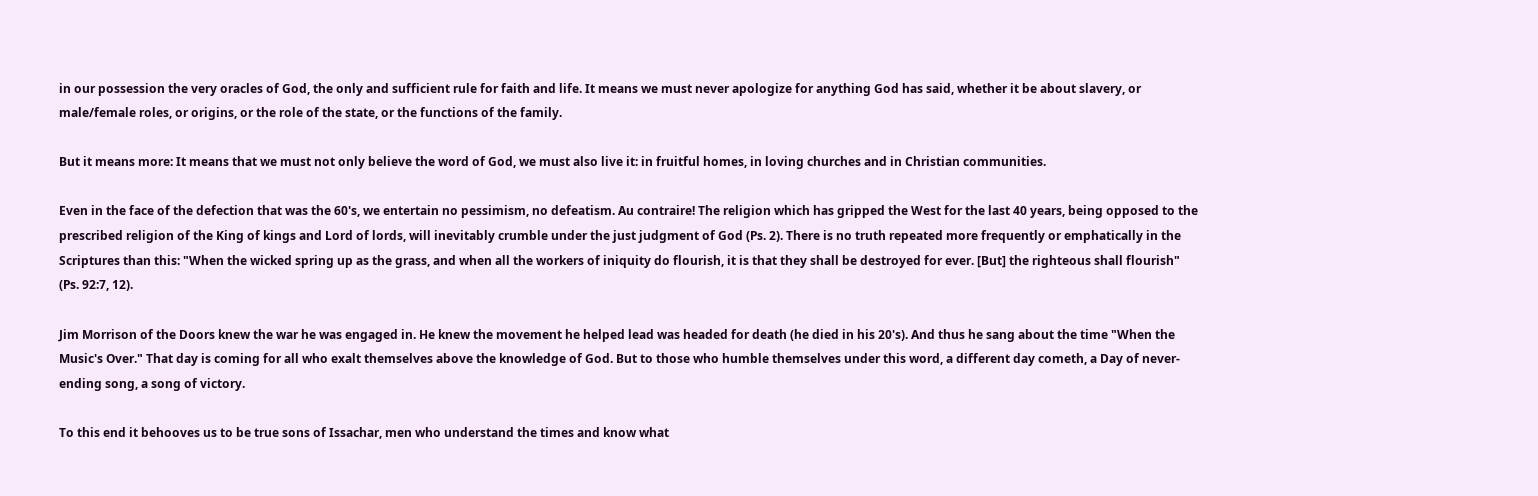in our possession the very oracles of God, the only and sufficient rule for faith and life. It means we must never apologize for anything God has said, whether it be about slavery, or male/female roles, or origins, or the role of the state, or the functions of the family.

But it means more: It means that we must not only believe the word of God, we must also live it: in fruitful homes, in loving churches and in Christian communities.

Even in the face of the defection that was the 60's, we entertain no pessimism, no defeatism. Au contraire! The religion which has gripped the West for the last 40 years, being opposed to the prescribed religion of the King of kings and Lord of lords, will inevitably crumble under the just judgment of God (Ps. 2). There is no truth repeated more frequently or emphatically in the Scriptures than this: "When the wicked spring up as the grass, and when all the workers of iniquity do flourish, it is that they shall be destroyed for ever. [But] the righteous shall flourish" (Ps. 92:7, 12).

Jim Morrison of the Doors knew the war he was engaged in. He knew the movement he helped lead was headed for death (he died in his 20's). And thus he sang about the time "When the Music's Over." That day is coming for all who exalt themselves above the knowledge of God. But to those who humble themselves under this word, a different day cometh, a Day of never-ending song, a song of victory.

To this end it behooves us to be true sons of Issachar, men who understand the times and know what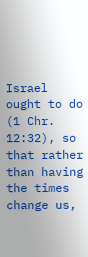Israel ought to do (1 Chr. 12:32), so that rather than having the times change us,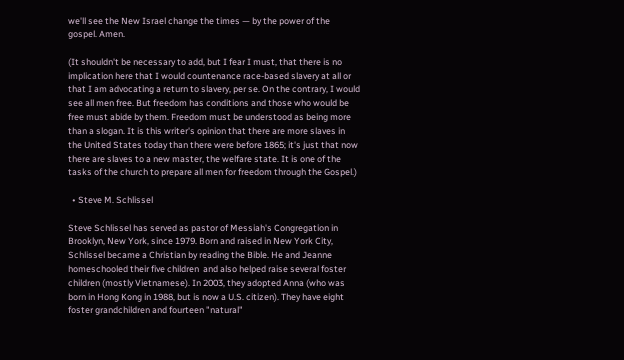we'll see the New Israel change the times — by the power of the gospel. Amen.

(It shouldn't be necessary to add, but I fear I must, that there is no implication here that I would countenance race-based slavery at all or that I am advocating a return to slavery, per se. On the contrary, I would see all men free. But freedom has conditions and those who would be free must abide by them. Freedom must be understood as being more than a slogan. It is this writer's opinion that there are more slaves in the United States today than there were before 1865; it's just that now there are slaves to a new master, the welfare state. It is one of the tasks of the church to prepare all men for freedom through the Gospel.)

  • Steve M. Schlissel

Steve Schlissel has served as pastor of Messiah's Congregation in Brooklyn, New York, since 1979. Born and raised in New York City, Schlissel became a Christian by reading the Bible. He and Jeanne homeschooled their five children  and also helped raise several foster children (mostly Vietnamese). In 2003, they adopted Anna (who was born in Hong Kong in 1988, but is now a U.S. citizen). They have eight foster grandchildren and fourteen "natural"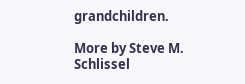grandchildren.

More by Steve M. Schlissel